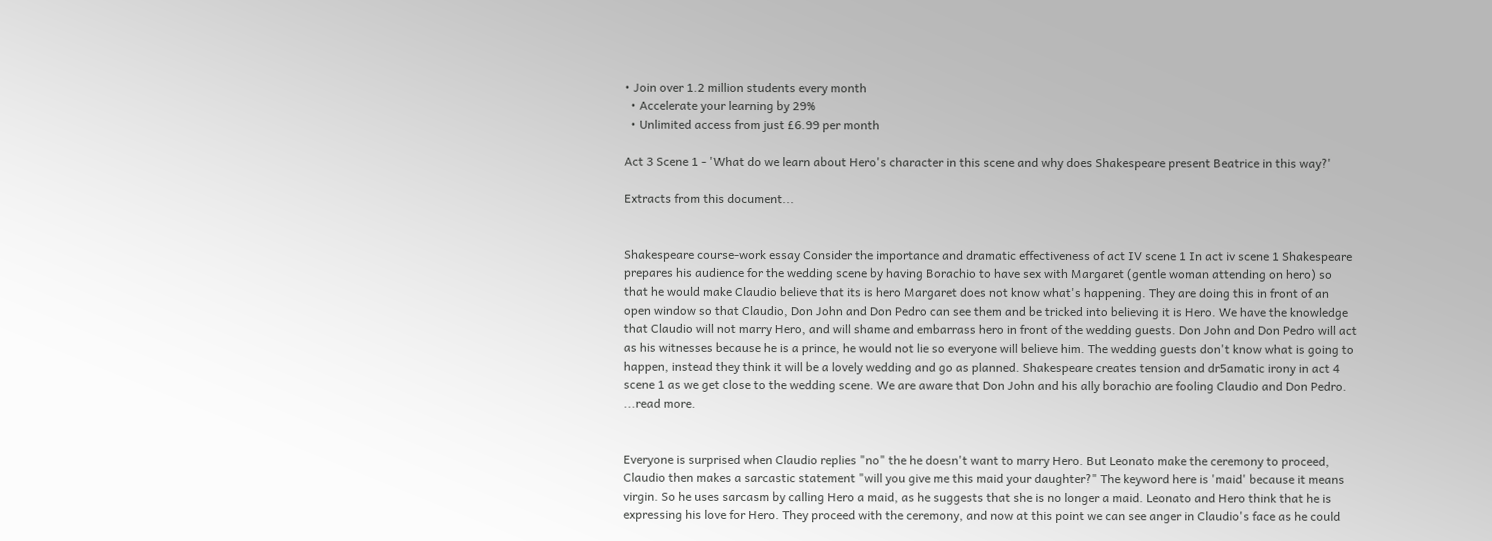• Join over 1.2 million students every month
  • Accelerate your learning by 29%
  • Unlimited access from just £6.99 per month

Act 3 Scene 1 - 'What do we learn about Hero's character in this scene and why does Shakespeare present Beatrice in this way?'

Extracts from this document...


Shakespeare course-work essay Consider the importance and dramatic effectiveness of act IV scene 1 In act iv scene 1 Shakespeare prepares his audience for the wedding scene by having Borachio to have sex with Margaret (gentle woman attending on hero) so that he would make Claudio believe that its is hero Margaret does not know what's happening. They are doing this in front of an open window so that Claudio, Don John and Don Pedro can see them and be tricked into believing it is Hero. We have the knowledge that Claudio will not marry Hero, and will shame and embarrass hero in front of the wedding guests. Don John and Don Pedro will act as his witnesses because he is a prince, he would not lie so everyone will believe him. The wedding guests don't know what is going to happen, instead they think it will be a lovely wedding and go as planned. Shakespeare creates tension and dr5amatic irony in act 4 scene 1 as we get close to the wedding scene. We are aware that Don John and his ally borachio are fooling Claudio and Don Pedro. ...read more.


Everyone is surprised when Claudio replies "no" the he doesn't want to marry Hero. But Leonato make the ceremony to proceed, Claudio then makes a sarcastic statement "will you give me this maid your daughter?" The keyword here is 'maid' because it means virgin. So he uses sarcasm by calling Hero a maid, as he suggests that she is no longer a maid. Leonato and Hero think that he is expressing his love for Hero. They proceed with the ceremony, and now at this point we can see anger in Claudio's face as he could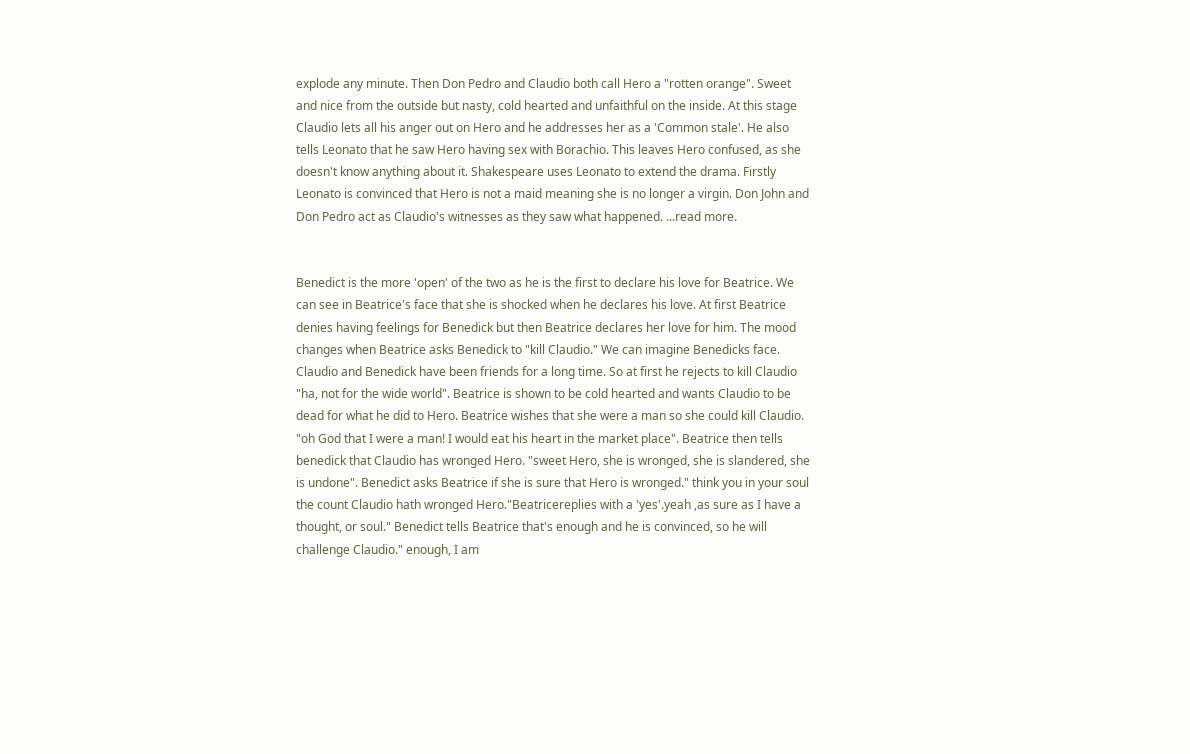explode any minute. Then Don Pedro and Claudio both call Hero a "rotten orange". Sweet and nice from the outside but nasty, cold hearted and unfaithful on the inside. At this stage Claudio lets all his anger out on Hero and he addresses her as a 'Common stale'. He also tells Leonato that he saw Hero having sex with Borachio. This leaves Hero confused, as she doesn't know anything about it. Shakespeare uses Leonato to extend the drama. Firstly Leonato is convinced that Hero is not a maid meaning she is no longer a virgin. Don John and Don Pedro act as Claudio's witnesses as they saw what happened. ...read more.


Benedict is the more 'open' of the two as he is the first to declare his love for Beatrice. We can see in Beatrice's face that she is shocked when he declares his love. At first Beatrice denies having feelings for Benedick but then Beatrice declares her love for him. The mood changes when Beatrice asks Benedick to "kill Claudio." We can imagine Benedicks face. Claudio and Benedick have been friends for a long time. So at first he rejects to kill Claudio "ha, not for the wide world". Beatrice is shown to be cold hearted and wants Claudio to be dead for what he did to Hero. Beatrice wishes that she were a man so she could kill Claudio. "oh God that I were a man! I would eat his heart in the market place". Beatrice then tells benedick that Claudio has wronged Hero. "sweet Hero, she is wronged, she is slandered, she is undone". Benedict asks Beatrice if she is sure that Hero is wronged." think you in your soul the count Claudio hath wronged Hero."Beatricereplies with a 'yes'.yeah ,as sure as I have a thought, or soul." Benedict tells Beatrice that's enough and he is convinced, so he will challenge Claudio." enough, I am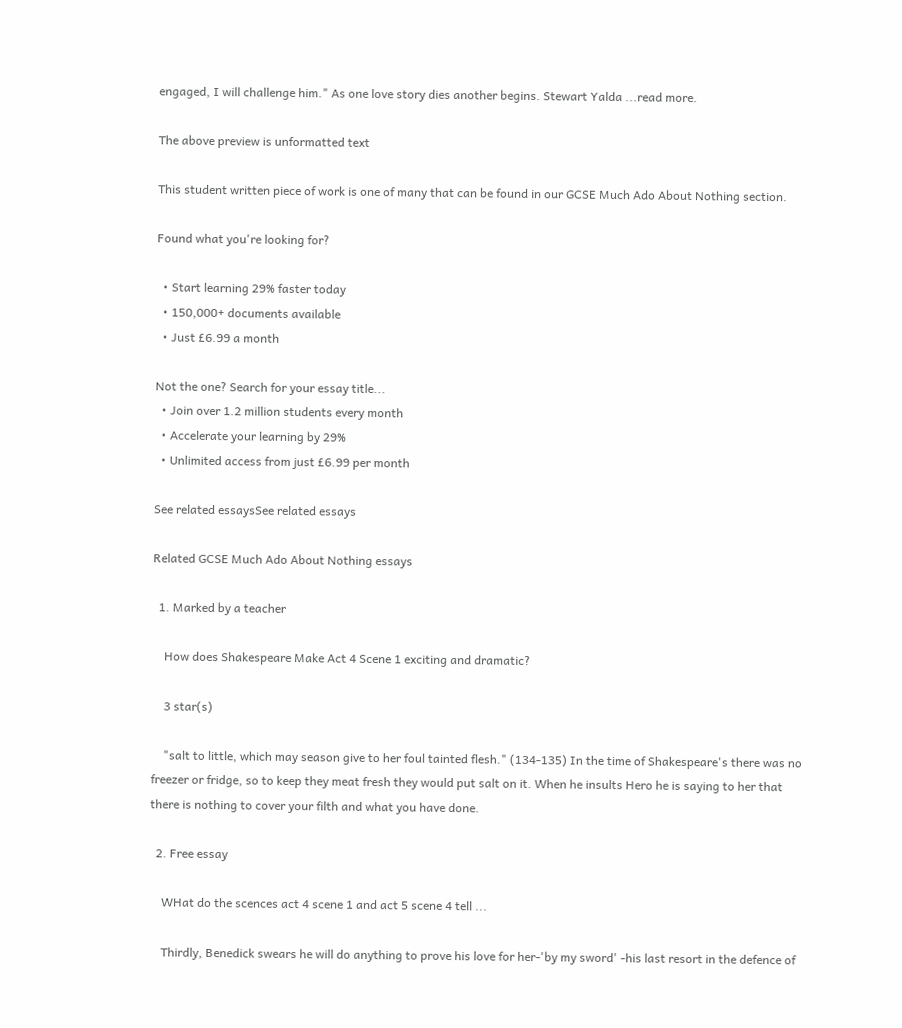engaged, I will challenge him." As one love story dies another begins. Stewart Yalda ...read more.

The above preview is unformatted text

This student written piece of work is one of many that can be found in our GCSE Much Ado About Nothing section.

Found what you're looking for?

  • Start learning 29% faster today
  • 150,000+ documents available
  • Just £6.99 a month

Not the one? Search for your essay title...
  • Join over 1.2 million students every month
  • Accelerate your learning by 29%
  • Unlimited access from just £6.99 per month

See related essaysSee related essays

Related GCSE Much Ado About Nothing essays

  1. Marked by a teacher

    How does Shakespeare Make Act 4 Scene 1 exciting and dramatic?

    3 star(s)

    "salt to little, which may season give to her foul tainted flesh." (134-135) In the time of Shakespeare's there was no freezer or fridge, so to keep they meat fresh they would put salt on it. When he insults Hero he is saying to her that there is nothing to cover your filth and what you have done.

  2. Free essay

    WHat do the scences act 4 scene 1 and act 5 scene 4 tell ...

    Thirdly, Benedick swears he will do anything to prove his love for her-'by my sword' -his last resort in the defence of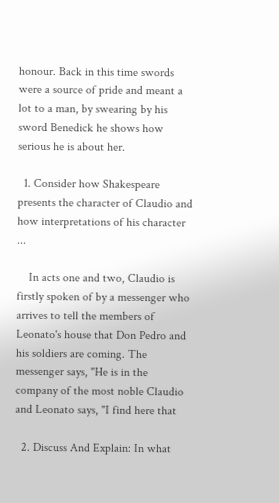honour. Back in this time swords were a source of pride and meant a lot to a man, by swearing by his sword Benedick he shows how serious he is about her.

  1. Consider how Shakespeare presents the character of Claudio and how interpretations of his character ...

    In acts one and two, Claudio is firstly spoken of by a messenger who arrives to tell the members of Leonato's house that Don Pedro and his soldiers are coming. The messenger says, "He is in the company of the most noble Claudio and Leonato says, "I find here that

  2. Discuss And Explain: In what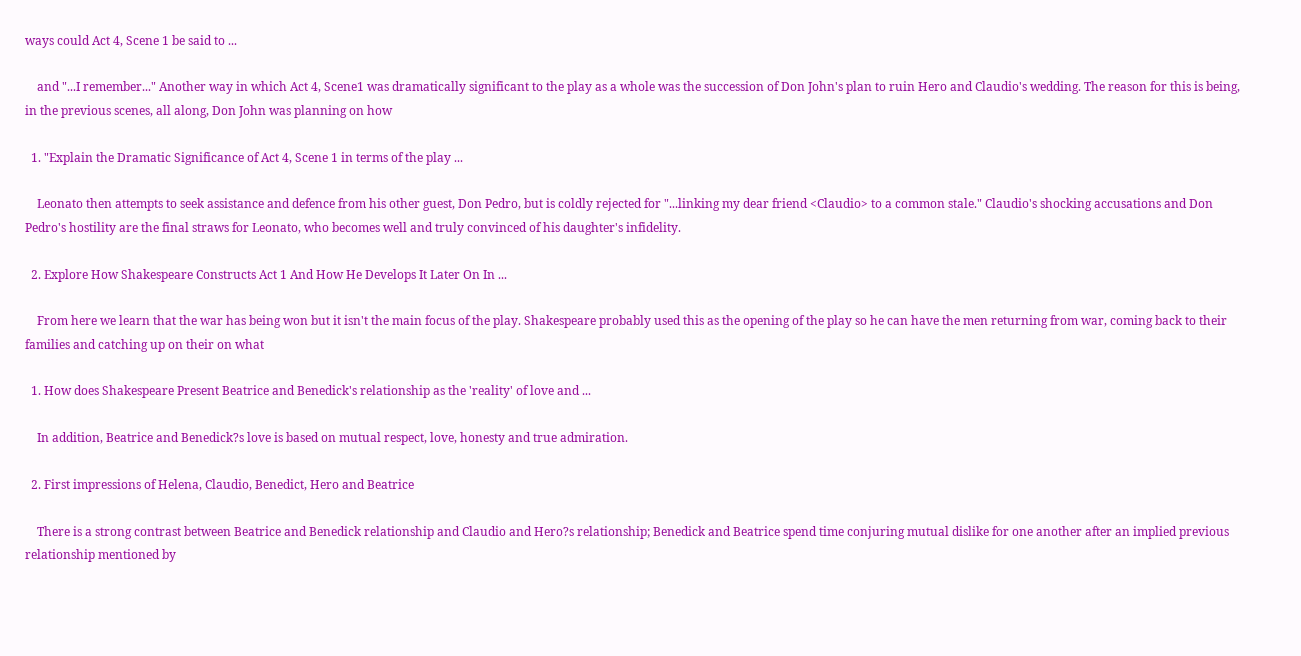ways could Act 4, Scene 1 be said to ...

    and "...I remember..." Another way in which Act 4, Scene1 was dramatically significant to the play as a whole was the succession of Don John's plan to ruin Hero and Claudio's wedding. The reason for this is being, in the previous scenes, all along, Don John was planning on how

  1. "Explain the Dramatic Significance of Act 4, Scene 1 in terms of the play ...

    Leonato then attempts to seek assistance and defence from his other guest, Don Pedro, but is coldly rejected for "...linking my dear friend <Claudio> to a common stale." Claudio's shocking accusations and Don Pedro's hostility are the final straws for Leonato, who becomes well and truly convinced of his daughter's infidelity.

  2. Explore How Shakespeare Constructs Act 1 And How He Develops It Later On In ...

    From here we learn that the war has being won but it isn't the main focus of the play. Shakespeare probably used this as the opening of the play so he can have the men returning from war, coming back to their families and catching up on their on what

  1. How does Shakespeare Present Beatrice and Benedick's relationship as the 'reality' of love and ...

    In addition, Beatrice and Benedick?s love is based on mutual respect, love, honesty and true admiration.

  2. First impressions of Helena, Claudio, Benedict, Hero and Beatrice

    There is a strong contrast between Beatrice and Benedick relationship and Claudio and Hero?s relationship; Benedick and Beatrice spend time conjuring mutual dislike for one another after an implied previous relationship mentioned by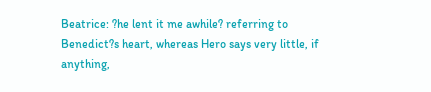Beatrice: ?he lent it me awhile? referring to Benedict?s heart, whereas Hero says very little, if anything,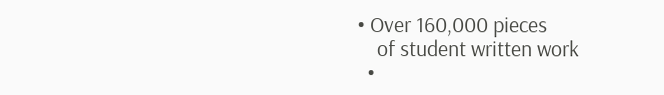• Over 160,000 pieces
    of student written work
  •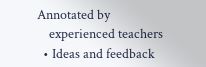Annotated by
    experienced teachers
  • Ideas and feedback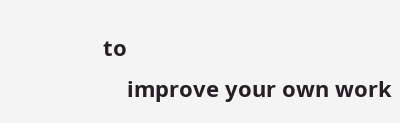to
    improve your own work